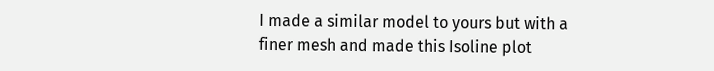I made a similar model to yours but with a finer mesh and made this Isoline plot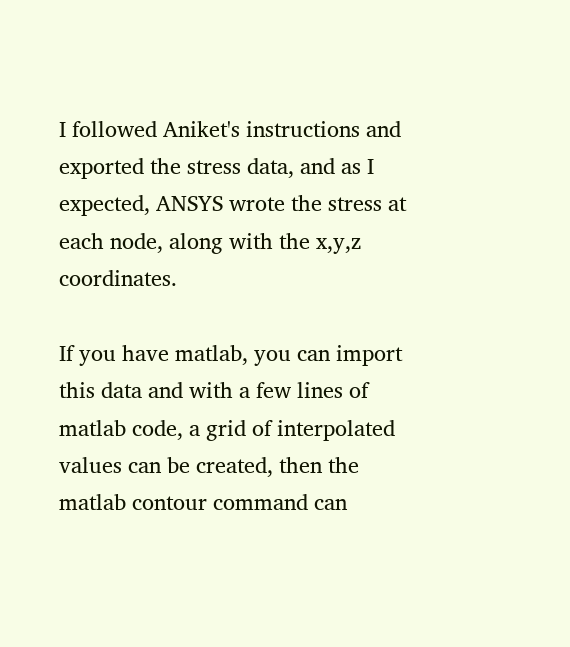I followed Aniket's instructions and exported the stress data, and as I expected, ANSYS wrote the stress at each node, along with the x,y,z coordinates.

If you have matlab, you can import this data and with a few lines of matlab code, a grid of interpolated values can be created, then the matlab contour command can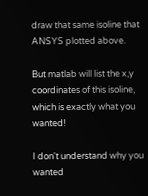draw that same isoline that ANSYS plotted above.

But matlab will list the x,y coordinates of this isoline, which is exactly what you wanted!

I don't understand why you wanted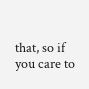that, so if you care to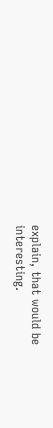explain, that would be interesting.